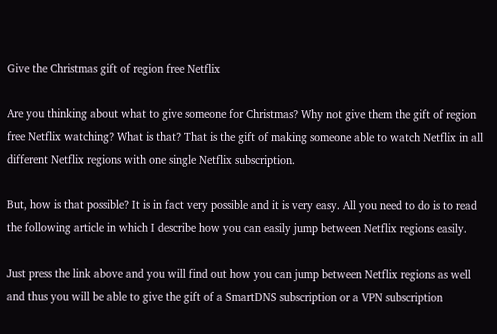Give the Christmas gift of region free Netflix

Are you thinking about what to give someone for Christmas? Why not give them the gift of region free Netflix watching? What is that? That is the gift of making someone able to watch Netflix in all different Netflix regions with one single Netflix subscription.

But, how is that possible? It is in fact very possible and it is very easy. All you need to do is to read the following article in which I describe how you can easily jump between Netflix regions easily.

Just press the link above and you will find out how you can jump between Netflix regions as well and thus you will be able to give the gift of a SmartDNS subscription or a VPN subscription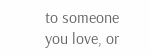to someone you love, or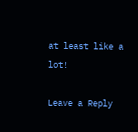at least like a lot!

Leave a Reply